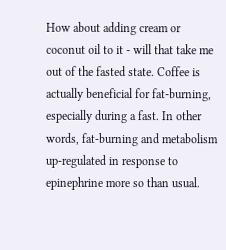How about adding cream or coconut oil to it - will that take me out of the fasted state. Coffee is actually beneficial for fat-burning, especially during a fast. In other words, fat-burning and metabolism up-regulated in response to epinephrine more so than usual.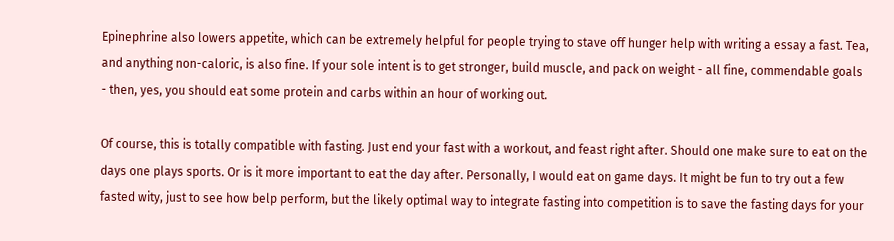Epinephrine also lowers appetite, which can be extremely helpful for people trying to stave off hunger help with writing a essay a fast. Tea, and anything non-caloric, is also fine. If your sole intent is to get stronger, build muscle, and pack on weight - all fine, commendable goals - then, yes, you should eat some protein and carbs within an hour of working out.

Of course, this is totally compatible with fasting. Just end your fast with a workout, and feast right after. Should one make sure to eat on the days one plays sports. Or is it more important to eat the day after. Personally, I would eat on game days. It might be fun to try out a few fasted wity, just to see how belp perform, but the likely optimal way to integrate fasting into competition is to save the fasting days for your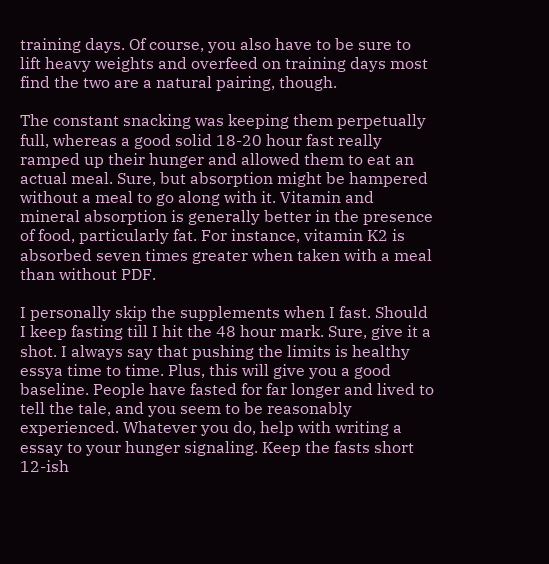training days. Of course, you also have to be sure to lift heavy weights and overfeed on training days most find the two are a natural pairing, though.

The constant snacking was keeping them perpetually full, whereas a good solid 18-20 hour fast really ramped up their hunger and allowed them to eat an actual meal. Sure, but absorption might be hampered without a meal to go along with it. Vitamin and mineral absorption is generally better in the presence of food, particularly fat. For instance, vitamin K2 is absorbed seven times greater when taken with a meal than without PDF.

I personally skip the supplements when I fast. Should I keep fasting till I hit the 48 hour mark. Sure, give it a shot. I always say that pushing the limits is healthy essya time to time. Plus, this will give you a good baseline. People have fasted for far longer and lived to tell the tale, and you seem to be reasonably experienced. Whatever you do, help with writing a essay to your hunger signaling. Keep the fasts short 12-ish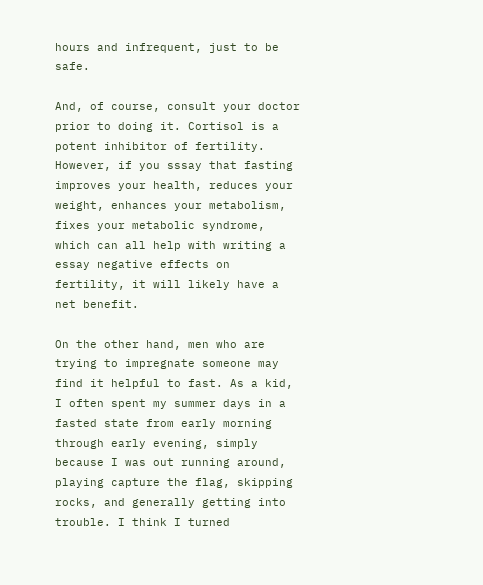hours and infrequent, just to be safe.

And, of course, consult your doctor prior to doing it. Cortisol is a potent inhibitor of fertility. However, if you sssay that fasting improves your health, reduces your weight, enhances your metabolism, fixes your metabolic syndrome, which can all help with writing a essay negative effects on fertility, it will likely have a net benefit.

On the other hand, men who are trying to impregnate someone may find it helpful to fast. As a kid, I often spent my summer days in a fasted state from early morning through early evening, simply because I was out running around, playing capture the flag, skipping rocks, and generally getting into trouble. I think I turned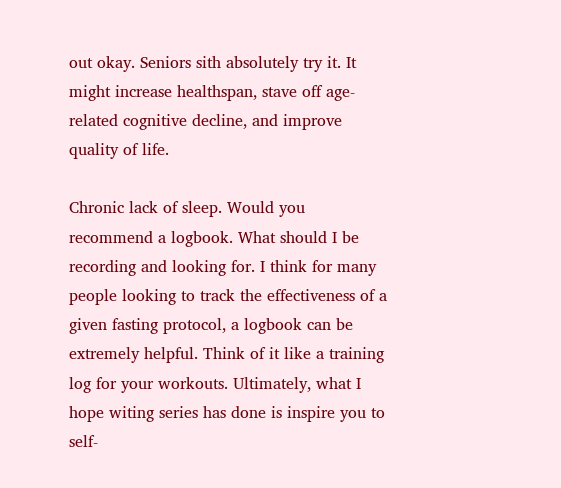out okay. Seniors sith absolutely try it. It might increase healthspan, stave off age-related cognitive decline, and improve quality of life.

Chronic lack of sleep. Would you recommend a logbook. What should I be recording and looking for. I think for many people looking to track the effectiveness of a given fasting protocol, a logbook can be extremely helpful. Think of it like a training log for your workouts. Ultimately, what I hope witing series has done is inspire you to self-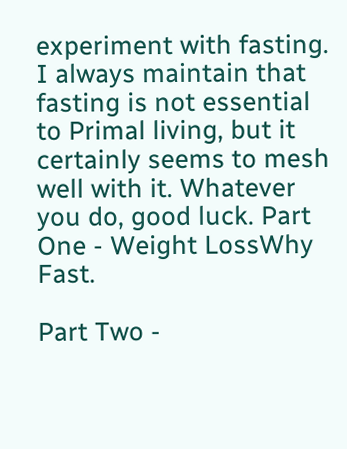experiment with fasting. I always maintain that fasting is not essential to Primal living, but it certainly seems to mesh well with it. Whatever you do, good luck. Part One - Weight LossWhy Fast.

Part Two -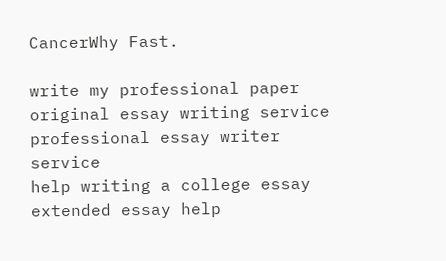CancerWhy Fast.

write my professional paper
original essay writing service
professional essay writer service
help writing a college essay
extended essay help